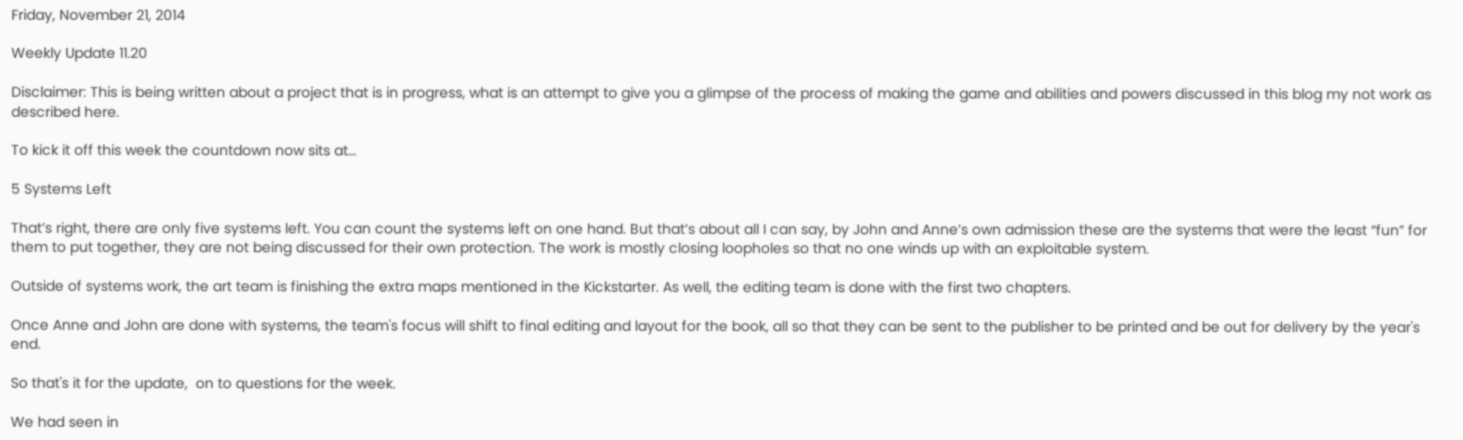Friday, November 21, 2014

Weekly Update 11.20

Disclaimer: This is being written about a project that is in progress, what is an attempt to give you a glimpse of the process of making the game and abilities and powers discussed in this blog my not work as described here.

To kick it off this week the countdown now sits at…

5 Systems Left

That’s right, there are only five systems left. You can count the systems left on one hand. But that’s about all I can say, by John and Anne’s own admission these are the systems that were the least “fun” for them to put together, they are not being discussed for their own protection. The work is mostly closing loopholes so that no one winds up with an exploitable system.

Outside of systems work, the art team is finishing the extra maps mentioned in the Kickstarter. As well, the editing team is done with the first two chapters.

Once Anne and John are done with systems, the team's focus will shift to final editing and layout for the book, all so that they can be sent to the publisher to be printed and be out for delivery by the year's end.

So that's it for the update,  on to questions for the week.

We had seen in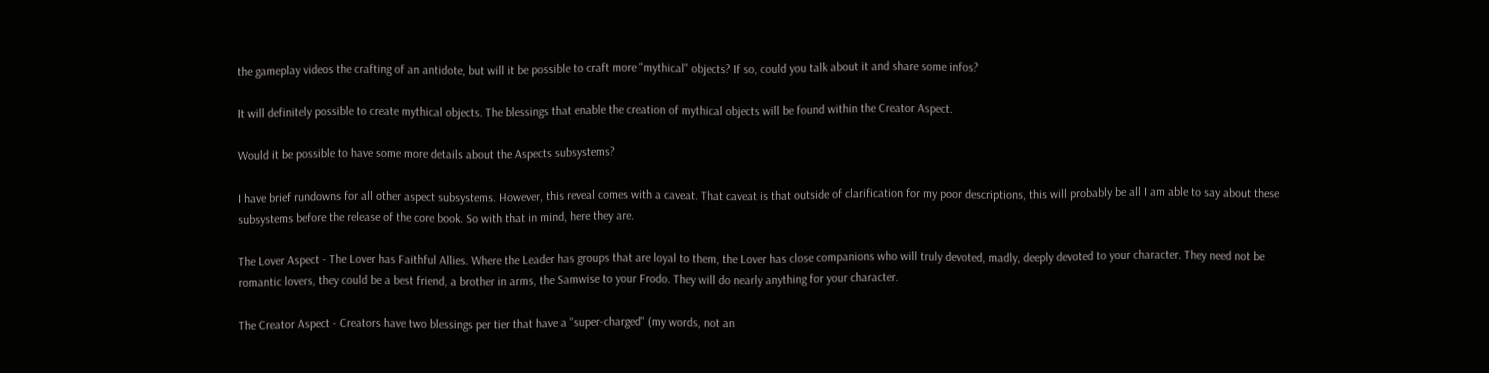the gameplay videos the crafting of an antidote, but will it be possible to craft more "mythical" objects? If so, could you talk about it and share some infos?

It will definitely possible to create mythical objects. The blessings that enable the creation of mythical objects will be found within the Creator Aspect.

Would it be possible to have some more details about the Aspects subsystems?

I have brief rundowns for all other aspect subsystems. However, this reveal comes with a caveat. That caveat is that outside of clarification for my poor descriptions, this will probably be all I am able to say about these subsystems before the release of the core book. So with that in mind, here they are.

The Lover Aspect - The Lover has Faithful Allies. Where the Leader has groups that are loyal to them, the Lover has close companions who will truly devoted, madly, deeply devoted to your character. They need not be romantic lovers, they could be a best friend, a brother in arms, the Samwise to your Frodo. They will do nearly anything for your character.

The Creator Aspect - Creators have two blessings per tier that have a "super-charged" (my words, not an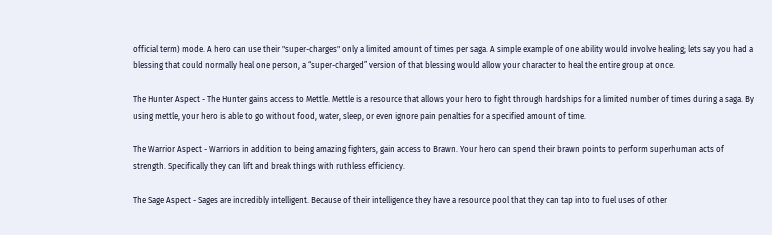official term) mode. A hero can use their "super-charges" only a limited amount of times per saga. A simple example of one ability would involve healing; lets say you had a blessing that could normally heal one person, a “super-charged” version of that blessing would allow your character to heal the entire group at once.

The Hunter Aspect - The Hunter gains access to Mettle. Mettle is a resource that allows your hero to fight through hardships for a limited number of times during a saga. By using mettle, your hero is able to go without food, water, sleep, or even ignore pain penalties for a specified amount of time.

The Warrior Aspect - Warriors in addition to being amazing fighters, gain access to Brawn. Your hero can spend their brawn points to perform superhuman acts of strength. Specifically they can lift and break things with ruthless efficiency.

The Sage Aspect - Sages are incredibly intelligent. Because of their intelligence they have a resource pool that they can tap into to fuel uses of other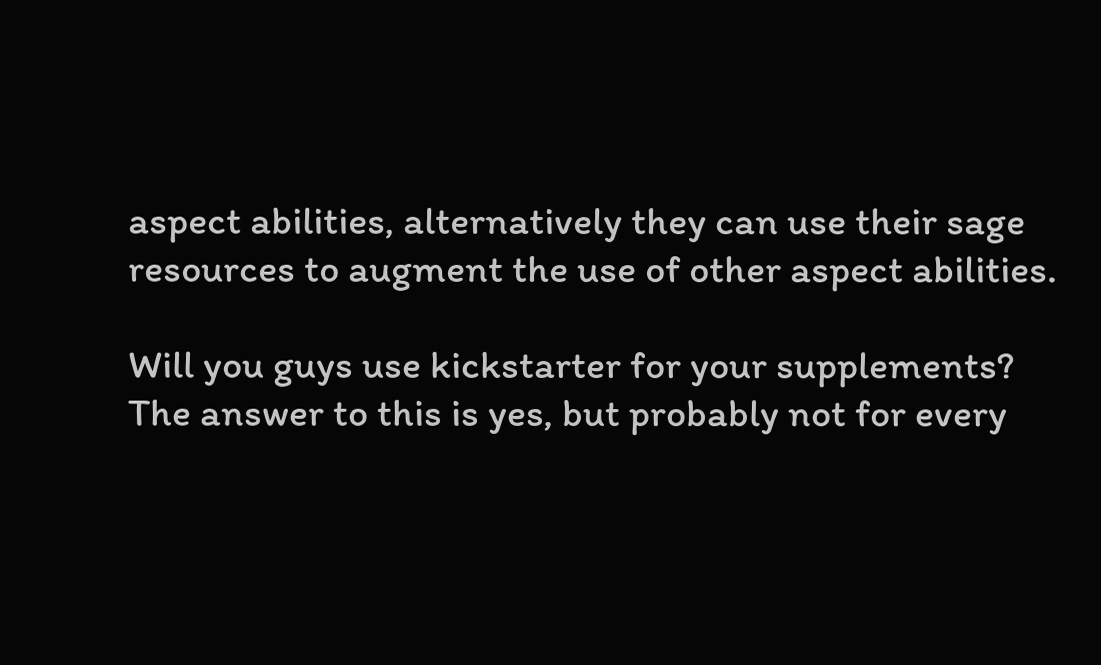aspect abilities, alternatively they can use their sage resources to augment the use of other aspect abilities.

Will you guys use kickstarter for your supplements?
The answer to this is yes, but probably not for every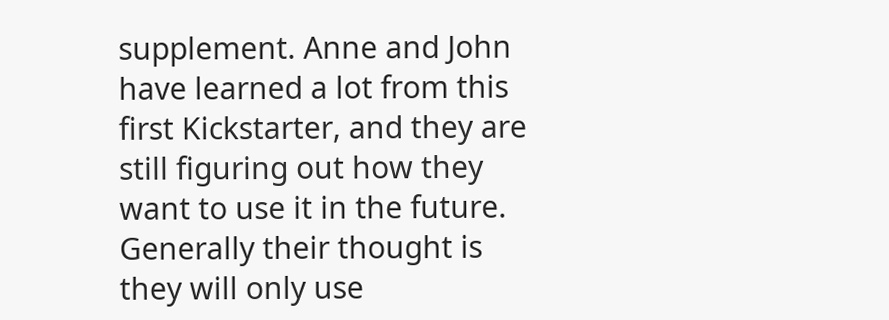supplement. Anne and John have learned a lot from this first Kickstarter, and they are still figuring out how they want to use it in the future. Generally their thought is they will only use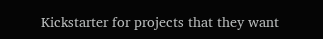Kickstarter for projects that they want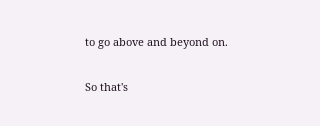to go above and beyond on.

So that's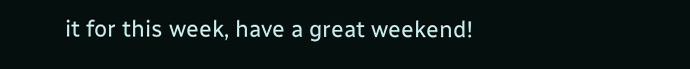it for this week, have a great weekend!